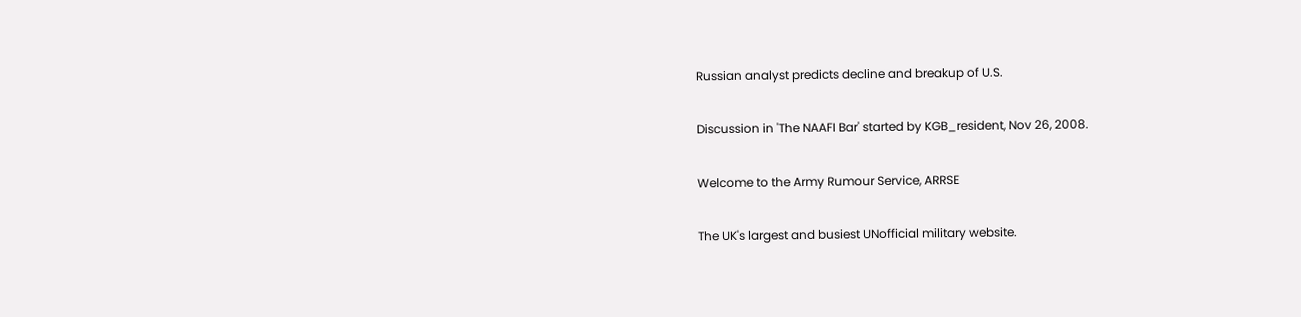Russian analyst predicts decline and breakup of U.S.

Discussion in 'The NAAFI Bar' started by KGB_resident, Nov 26, 2008.

Welcome to the Army Rumour Service, ARRSE

The UK's largest and busiest UNofficial military website.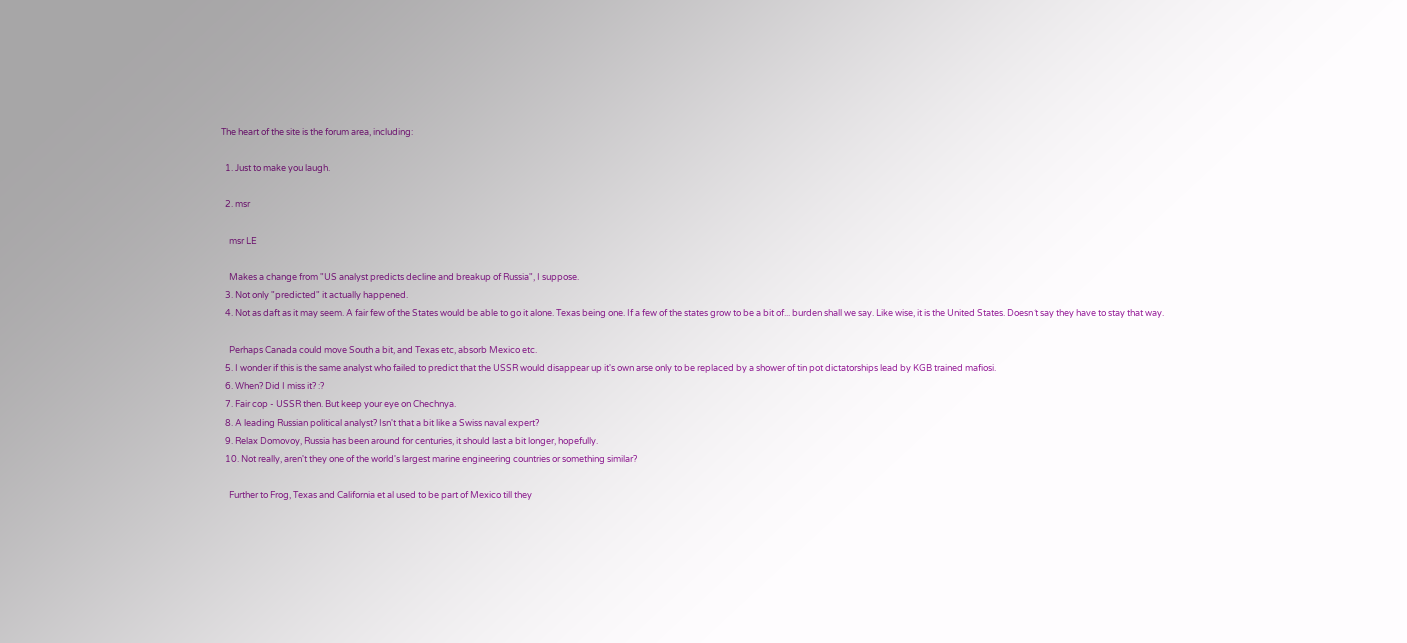The heart of the site is the forum area, including:

  1. Just to make you laugh.

  2. msr

    msr LE

    Makes a change from "US analyst predicts decline and breakup of Russia", I suppose.
  3. Not only "predicted" it actually happened.
  4. Not as daft as it may seem. A fair few of the States would be able to go it alone. Texas being one. If a few of the states grow to be a bit of... burden shall we say. Like wise, it is the United States. Doesn´t say they have to stay that way.

    Perhaps Canada could move South a bit, and Texas etc, absorb Mexico etc.
  5. I wonder if this is the same analyst who failed to predict that the USSR would disappear up it's own arse only to be replaced by a shower of tin pot dictatorships lead by KGB trained mafiosi.
  6. When? Did I miss it? :?
  7. Fair cop - USSR then. But keep your eye on Chechnya.
  8. A leading Russian political analyst? Isn't that a bit like a Swiss naval expert?
  9. Relax Domovoy, Russia has been around for centuries, it should last a bit longer, hopefully.
  10. Not really, aren't they one of the world's largest marine engineering countries or something similar?

    Further to Frog, Texas and California et al used to be part of Mexico till they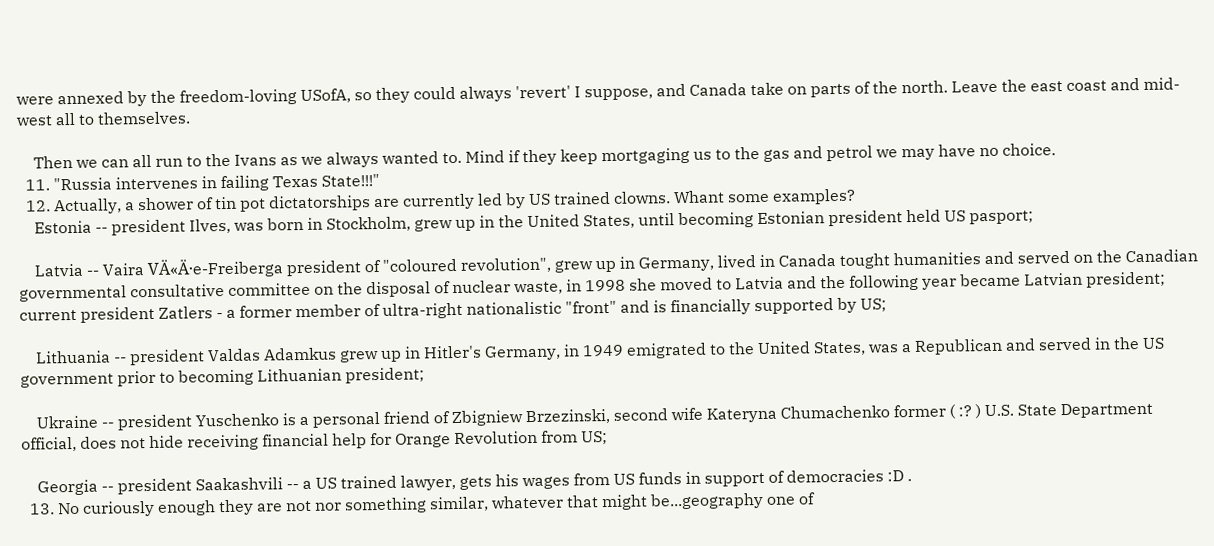were annexed by the freedom-loving USofA, so they could always 'revert' I suppose, and Canada take on parts of the north. Leave the east coast and mid-west all to themselves.

    Then we can all run to the Ivans as we always wanted to. Mind if they keep mortgaging us to the gas and petrol we may have no choice.
  11. "Russia intervenes in failing Texas State!!!"
  12. Actually, a shower of tin pot dictatorships are currently led by US trained clowns. Whant some examples?
    Estonia -- president Ilves, was born in Stockholm, grew up in the United States, until becoming Estonian president held US pasport;

    Latvia -- Vaira VÄ«Ä·e-Freiberga president of "coloured revolution", grew up in Germany, lived in Canada tought humanities and served on the Canadian governmental consultative committee on the disposal of nuclear waste, in 1998 she moved to Latvia and the following year became Latvian president; current president Zatlers - a former member of ultra-right nationalistic "front" and is financially supported by US;

    Lithuania -- president Valdas Adamkus grew up in Hitler's Germany, in 1949 emigrated to the United States, was a Republican and served in the US government prior to becoming Lithuanian president;

    Ukraine -- president Yuschenko is a personal friend of Zbigniew Brzezinski, second wife Kateryna Chumachenko former ( :? ) U.S. State Department official, does not hide receiving financial help for Orange Revolution from US;

    Georgia -- president Saakashvili -- a US trained lawyer, gets his wages from US funds in support of democracies :D .
  13. No curiously enough they are not nor something similar, whatever that might be...geography one of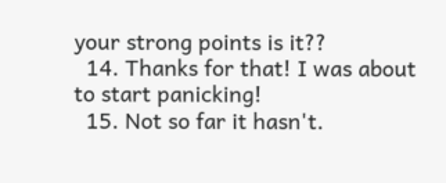your strong points is it??
  14. Thanks for that! I was about to start panicking!
  15. Not so far it hasn't.